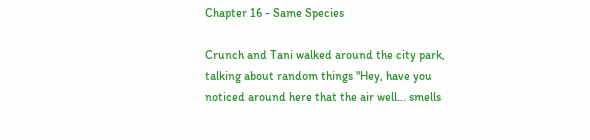Chapter 16 - Same Species

Crunch and Tani walked around the city park, talking about random things "Hey, have you noticed around here that the air well... smells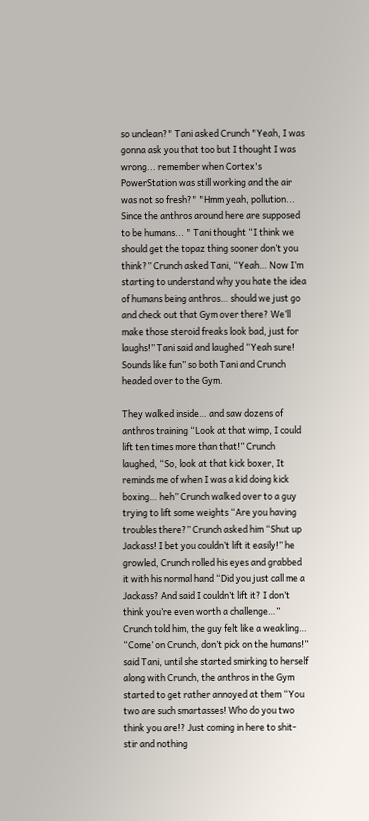so unclean?" Tani asked Crunch "Yeah, I was gonna ask you that too but I thought I was wrong... remember when Cortex's PowerStation was still working and the air was not so fresh?" "Hmm yeah, pollution... Since the anthros around here are supposed to be humans... " Tani thought “I think we should get the topaz thing sooner don’t you think?” Crunch asked Tani, “Yeah… Now I’m starting to understand why you hate the idea of humans being anthros… should we just go and check out that Gym over there? We’ll make those steroid freaks look bad, just for laughs!” Tani said and laughed “Yeah sure! Sounds like fun” so both Tani and Crunch headed over to the Gym.

They walked inside… and saw dozens of anthros training “Look at that wimp, I could lift ten times more than that!” Crunch laughed, “So, look at that kick boxer, It reminds me of when I was a kid doing kick boxing… heh” Crunch walked over to a guy trying to lift some weights “Are you having troubles there?” Crunch asked him “Shut up Jackass! I bet you couldn’t lift it easily!” he growled, Crunch rolled his eyes and grabbed it with his normal hand “Did you just call me a Jackass? And said I couldn’t lift it? I don’t think you’re even worth a challenge…” Crunch told him, the guy felt like a weakling… “Come’ on Crunch, don’t pick on the humans!” said Tani, until she started smirking to herself along with Crunch, the anthros in the Gym started to get rather annoyed at them “You two are such smartasses! Who do you two think you are!? Just coming in here to shit-stir and nothing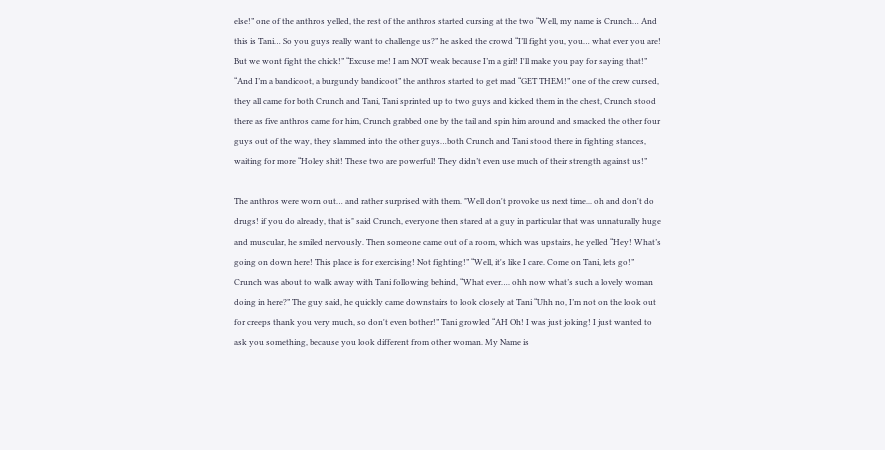else!” one of the anthros yelled, the rest of the anthros started cursing at the two “Well, my name is Crunch… And this is Tani… So you guys really want to challenge us?” he asked the crowd “I’ll fight you, you… what ever you are! But we wont fight the chick!” “Excuse me! I am NOT weak because I’m a girl! I'll make you pay for saying that!” “And I’m a bandicoot, a burgundy bandicoot” the anthros started to get mad “GET THEM!” one of the crew cursed, they all came for both Crunch and Tani, Tani sprinted up to two guys and kicked them in the chest, Crunch stood there as five anthros came for him, Crunch grabbed one by the tail and spin him around and smacked the other four guys out of the way, they slammed into the other guys…both Crunch and Tani stood there in fighting stances, waiting for more “Holey shit! These two are powerful! They didn’t even use much of their strength against us!”

The anthros were worn out… and rather surprised with them. "Well don't provoke us next time... oh and don't do drugs! if you do already, that is" said Crunch, everyone then stared at a guy in particular that was unnaturally huge and muscular, he smiled nervously. Then someone came out of a room, which was upstairs, he yelled “Hey! What’s going on down here! This place is for exercising! Not fighting!” “Well, it's like I care. Come on Tani, lets go!” Crunch was about to walk away with Tani following behind, “What ever…. ohh now what’s such a lovely woman doing in here?” The guy said, he quickly came downstairs to look closely at Tani “Uhh no, I’m not on the look out for creeps thank you very much, so don't even bother!” Tani growled “AH Oh! I was just joking! I just wanted to ask you something, because you look different from other woman. My Name is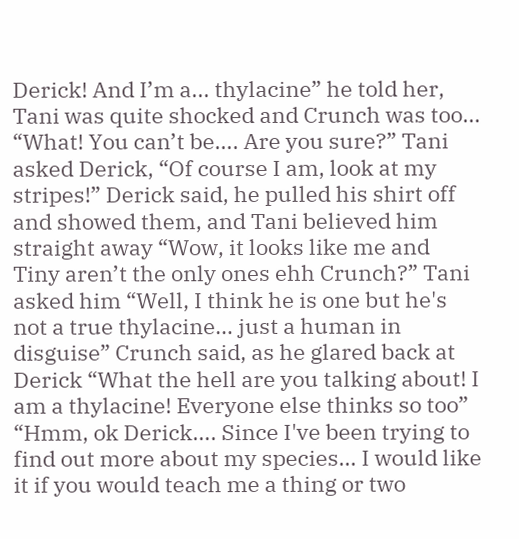Derick! And I’m a... thylacine” he told her, Tani was quite shocked and Crunch was too… “What! You can’t be…. Are you sure?” Tani asked Derick, “Of course I am, look at my stripes!” Derick said, he pulled his shirt off and showed them, and Tani believed him straight away “Wow, it looks like me and Tiny aren’t the only ones ehh Crunch?” Tani asked him “Well, I think he is one but he's not a true thylacine… just a human in disguise” Crunch said, as he glared back at Derick “What the hell are you talking about! I am a thylacine! Everyone else thinks so too” “Hmm, ok Derick…. Since I've been trying to find out more about my species… I would like it if you would teach me a thing or two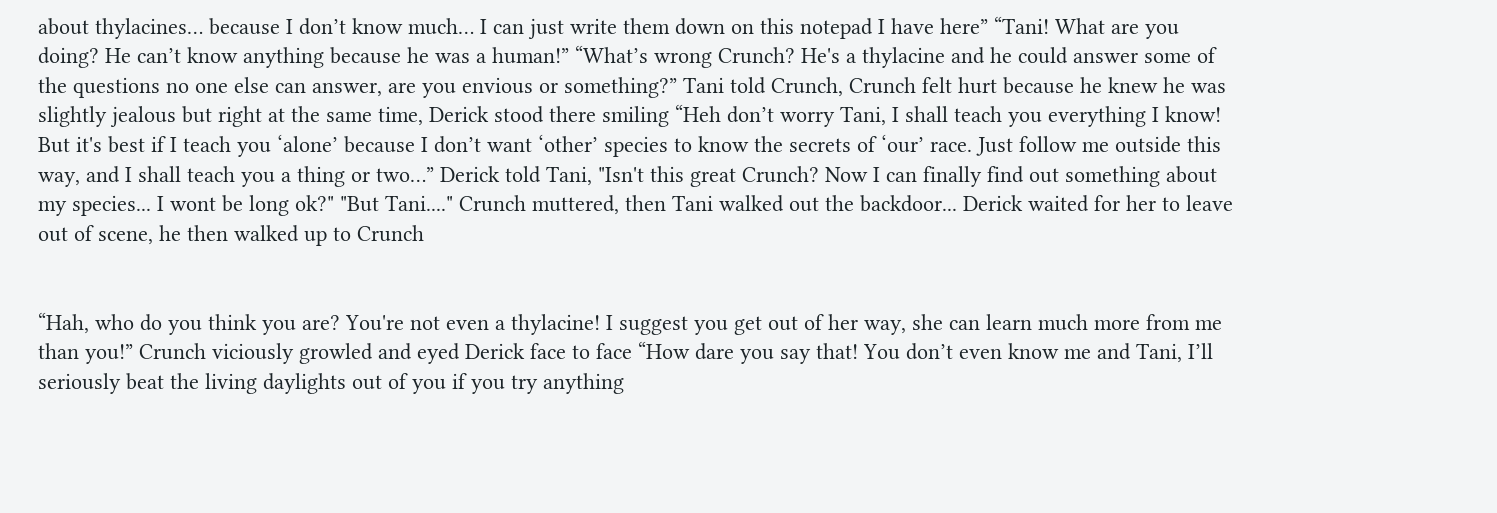about thylacines… because I don’t know much… I can just write them down on this notepad I have here” “Tani! What are you doing? He can’t know anything because he was a human!” “What’s wrong Crunch? He's a thylacine and he could answer some of the questions no one else can answer, are you envious or something?” Tani told Crunch, Crunch felt hurt because he knew he was slightly jealous but right at the same time, Derick stood there smiling “Heh don’t worry Tani, I shall teach you everything I know! But it's best if I teach you ‘alone’ because I don’t want ‘other’ species to know the secrets of ‘our’ race. Just follow me outside this way, and I shall teach you a thing or two…” Derick told Tani, "Isn't this great Crunch? Now I can finally find out something about my species... I wont be long ok?" "But Tani...." Crunch muttered, then Tani walked out the backdoor... Derick waited for her to leave out of scene, he then walked up to Crunch


“Hah, who do you think you are? You're not even a thylacine! I suggest you get out of her way, she can learn much more from me than you!” Crunch viciously growled and eyed Derick face to face “How dare you say that! You don’t even know me and Tani, I’ll seriously beat the living daylights out of you if you try anything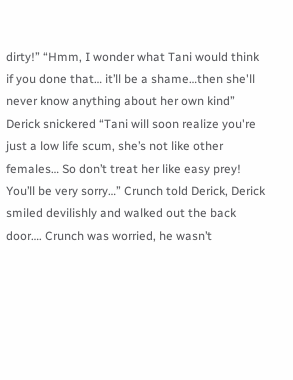dirty!” “Hmm, I wonder what Tani would think if you done that… it’ll be a shame…then she'll never know anything about her own kind” Derick snickered “Tani will soon realize you're just a low life scum, she’s not like other females… So don’t treat her like easy prey! You’ll be very sorry…” Crunch told Derick, Derick smiled devilishly and walked out the back door…. Crunch was worried, he wasn’t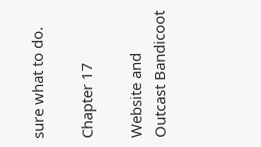sure what to do.

Chapter 17

Website and Outcast Bandicoot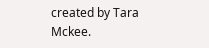created by Tara Mckee.